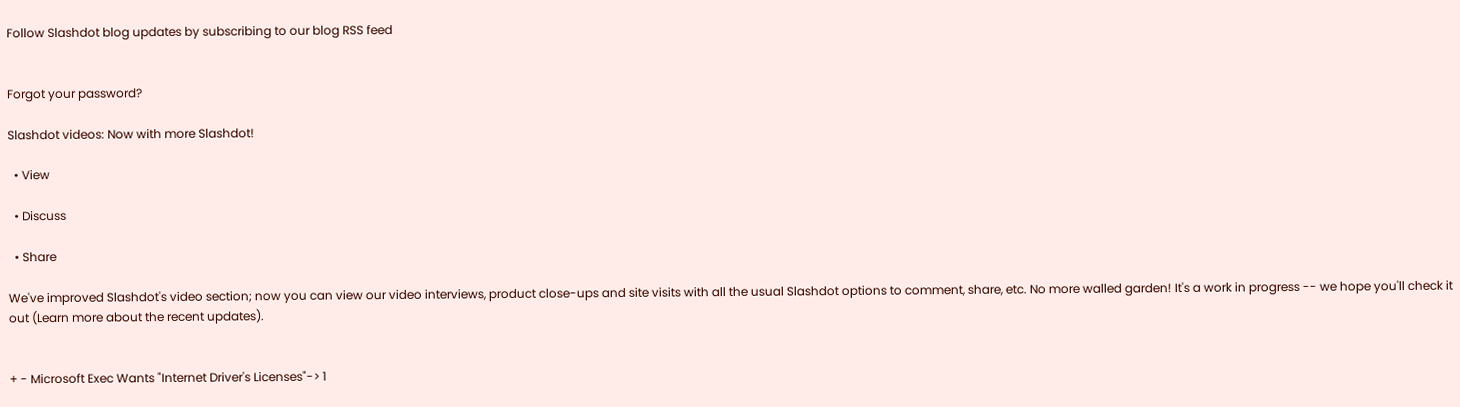Follow Slashdot blog updates by subscribing to our blog RSS feed


Forgot your password?

Slashdot videos: Now with more Slashdot!

  • View

  • Discuss

  • Share

We've improved Slashdot's video section; now you can view our video interviews, product close-ups and site visits with all the usual Slashdot options to comment, share, etc. No more walled garden! It's a work in progress -- we hope you'll check it out (Learn more about the recent updates).


+ - Microsoft Exec Wants "Internet Driver's Licenses"-> 1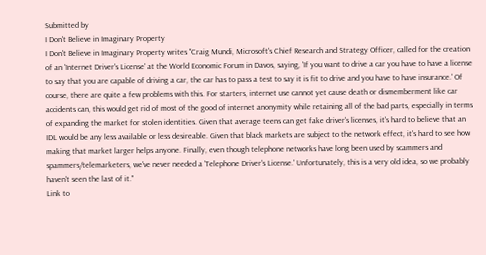Submitted by
I Don't Believe in Imaginary Property
I Don't Believe in Imaginary Property writes "Craig Mundi, Microsoft's Chief Research and Strategy Officer, called for the creation of an 'Internet Driver's License' at the World Economic Forum in Davos, saying, 'If you want to drive a car you have to have a license to say that you are capable of driving a car, the car has to pass a test to say it is fit to drive and you have to have insurance.' Of course, there are quite a few problems with this. For starters, internet use cannot yet cause death or dismemberment like car accidents can, this would get rid of most of the good of internet anonymity while retaining all of the bad parts, especially in terms of expanding the market for stolen identities. Given that average teens can get fake driver's licenses, it's hard to believe that an IDL would be any less available or less desireable. Given that black markets are subject to the network effect, it's hard to see how making that market larger helps anyone. Finally, even though telephone networks have long been used by scammers and spammers/telemarketers, we've never needed a 'Telephone Driver's License.' Unfortunately, this is a very old idea, so we probably haven't seen the last of it."
Link to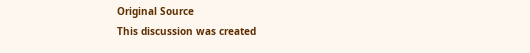Original Source
This discussion was created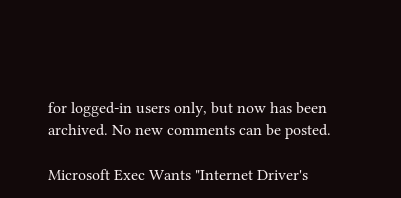for logged-in users only, but now has been archived. No new comments can be posted.

Microsoft Exec Wants "Internet Driver's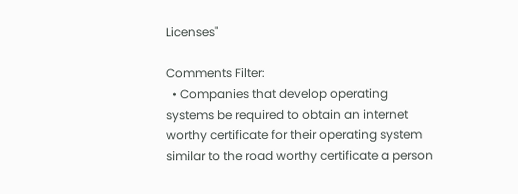Licenses"

Comments Filter:
  • Companies that develop operating systems be required to obtain an internet worthy certificate for their operating system similar to the road worthy certificate a person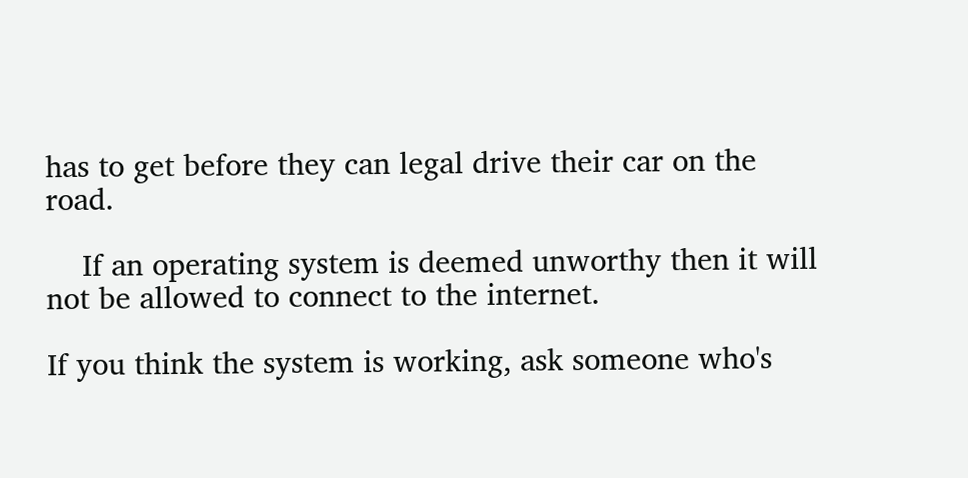has to get before they can legal drive their car on the road.

    If an operating system is deemed unworthy then it will not be allowed to connect to the internet.

If you think the system is working, ask someone who's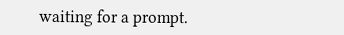waiting for a prompt.